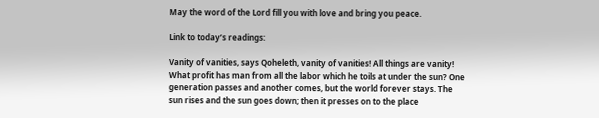May the word of the Lord fill you with love and bring you peace.

Link to today’s readings:

Vanity of vanities, says Qoheleth, vanity of vanities! All things are vanity! What profit has man from all the labor which he toils at under the sun? One generation passes and another comes, but the world forever stays. The sun rises and the sun goes down; then it presses on to the place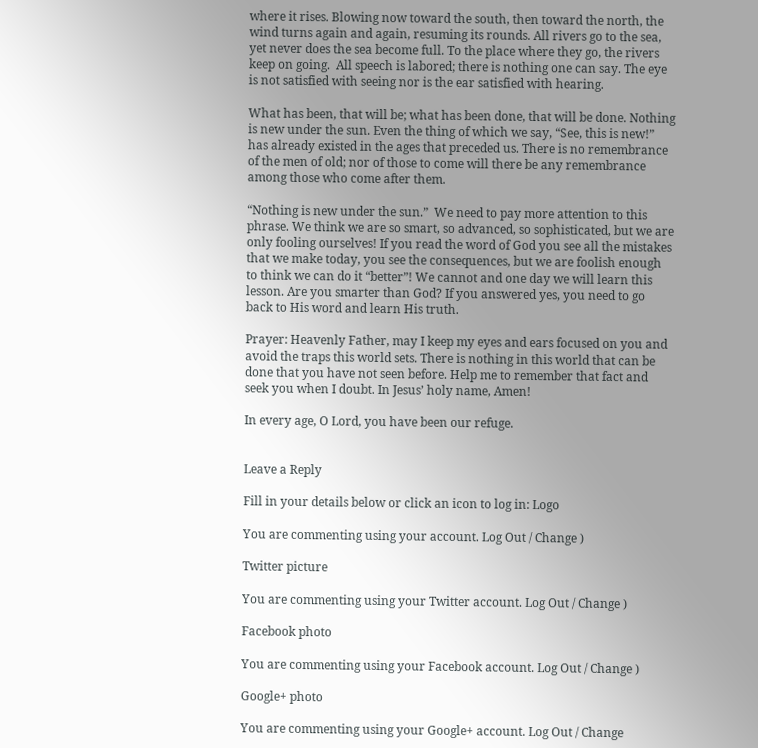where it rises. Blowing now toward the south, then toward the north, the wind turns again and again, resuming its rounds. All rivers go to the sea, yet never does the sea become full. To the place where they go, the rivers keep on going.  All speech is labored; there is nothing one can say. The eye is not satisfied with seeing nor is the ear satisfied with hearing.

What has been, that will be; what has been done, that will be done. Nothing is new under the sun. Even the thing of which we say, “See, this is new!” has already existed in the ages that preceded us. There is no remembrance of the men of old; nor of those to come will there be any remembrance among those who come after them.

“Nothing is new under the sun.”  We need to pay more attention to this phrase. We think we are so smart, so advanced, so sophisticated, but we are only fooling ourselves! If you read the word of God you see all the mistakes that we make today, you see the consequences, but we are foolish enough to think we can do it “better”! We cannot and one day we will learn this lesson. Are you smarter than God? If you answered yes, you need to go back to His word and learn His truth.

Prayer: Heavenly Father, may I keep my eyes and ears focused on you and avoid the traps this world sets. There is nothing in this world that can be done that you have not seen before. Help me to remember that fact and seek you when I doubt. In Jesus’ holy name, Amen!

In every age, O Lord, you have been our refuge.


Leave a Reply

Fill in your details below or click an icon to log in: Logo

You are commenting using your account. Log Out / Change )

Twitter picture

You are commenting using your Twitter account. Log Out / Change )

Facebook photo

You are commenting using your Facebook account. Log Out / Change )

Google+ photo

You are commenting using your Google+ account. Log Out / Change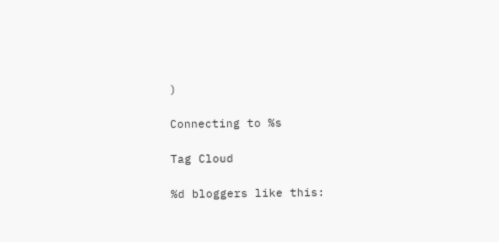)

Connecting to %s

Tag Cloud

%d bloggers like this: